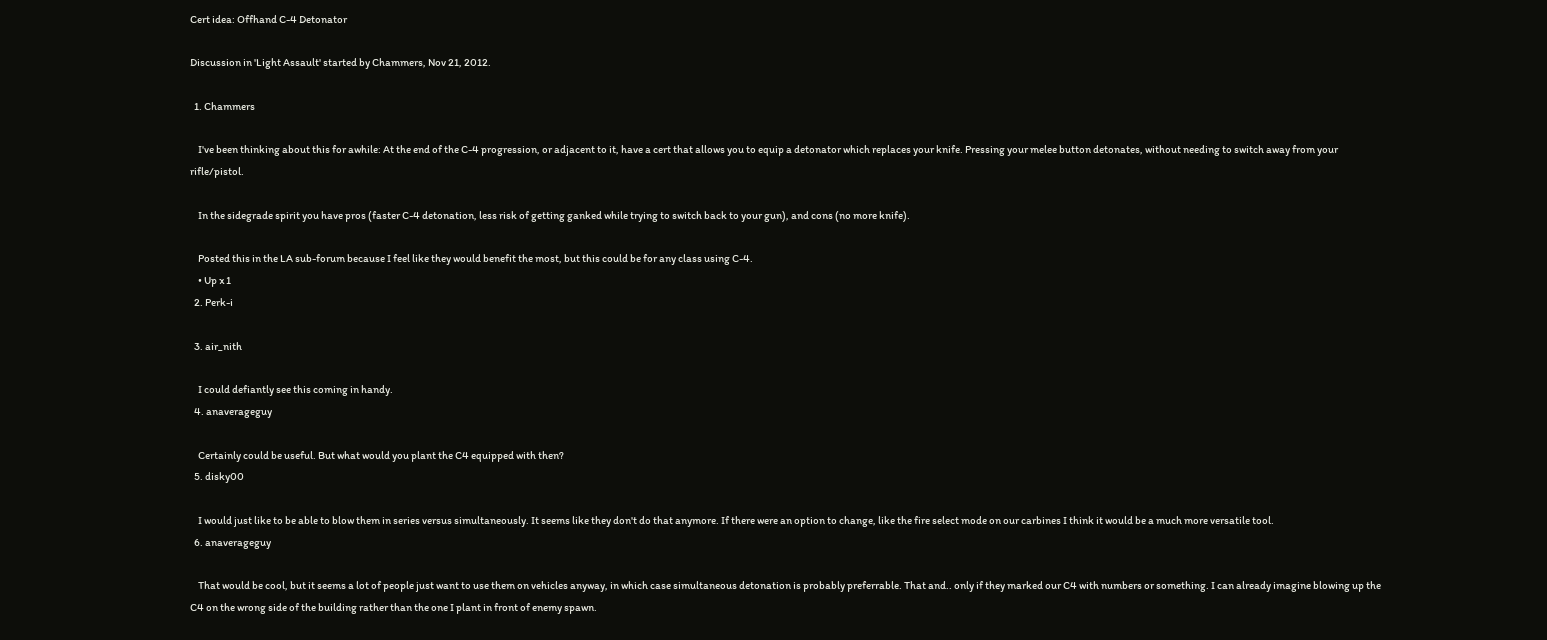Cert idea: Offhand C-4 Detonator

Discussion in 'Light Assault' started by Chammers, Nov 21, 2012.

  1. Chammers

    I've been thinking about this for awhile: At the end of the C-4 progression, or adjacent to it, have a cert that allows you to equip a detonator which replaces your knife. Pressing your melee button detonates, without needing to switch away from your rifle/pistol.

    In the sidegrade spirit you have pros (faster C-4 detonation, less risk of getting ganked while trying to switch back to your gun), and cons (no more knife).

    Posted this in the LA sub-forum because I feel like they would benefit the most, but this could be for any class using C-4.
    • Up x 1
  2. Perk-i

  3. air_nith

    I could defiantly see this coming in handy.
  4. anaverageguy

    Certainly could be useful. But what would you plant the C4 equipped with then?
  5. disky00

    I would just like to be able to blow them in series versus simultaneously. It seems like they don't do that anymore. If there were an option to change, like the fire select mode on our carbines I think it would be a much more versatile tool.
  6. anaverageguy

    That would be cool, but it seems a lot of people just want to use them on vehicles anyway, in which case simultaneous detonation is probably preferrable. That and.. only if they marked our C4 with numbers or something. I can already imagine blowing up the C4 on the wrong side of the building rather than the one I plant in front of enemy spawn.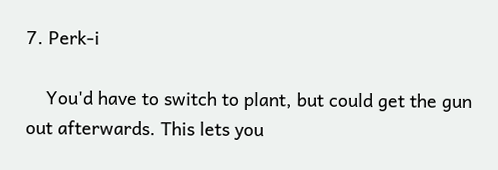7. Perk-i

    You'd have to switch to plant, but could get the gun out afterwards. This lets you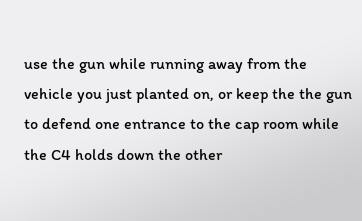use the gun while running away from the vehicle you just planted on, or keep the the gun to defend one entrance to the cap room while the C4 holds down the other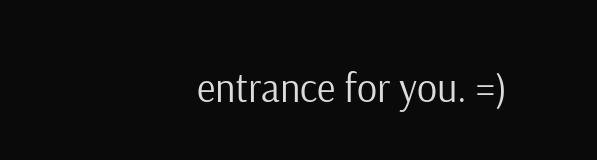entrance for you. =)